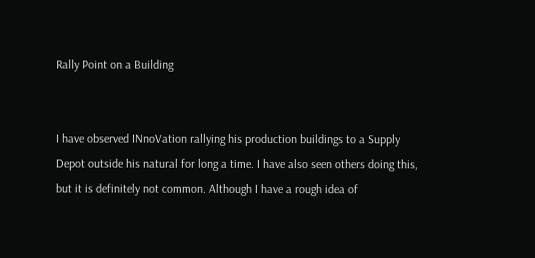Rally Point on a Building


I have observed INnoVation rallying his production buildings to a Supply Depot outside his natural for long a time. I have also seen others doing this, but it is definitely not common. Although I have a rough idea of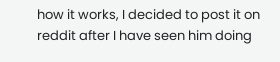how it works, I decided to post it on reddit after I have seen him doing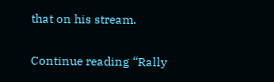that on his stream.

Continue reading “Rally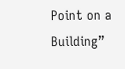Point on a Building”